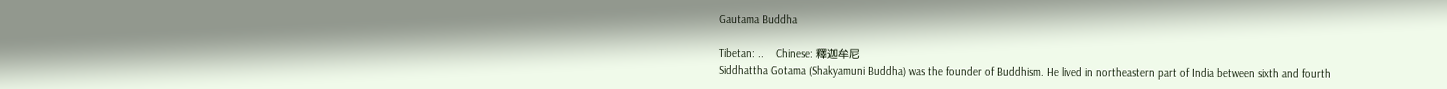Gautama Buddha

Tibetan: ..    Chinese: 釋迦牟尼
Siddhattha Gotama (Shakyamuni Buddha) was the founder of Buddhism. He lived in northeastern part of India between sixth and fourth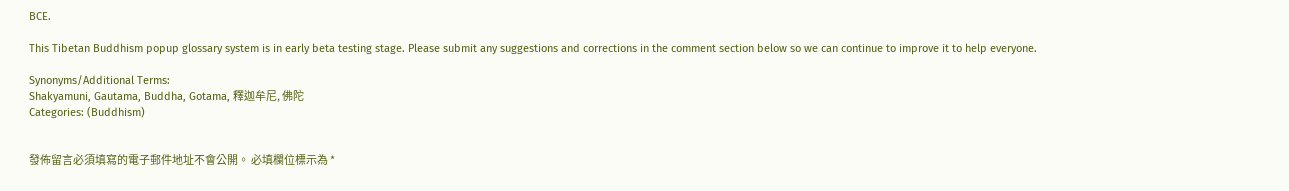BCE.

This Tibetan Buddhism popup glossary system is in early beta testing stage. Please submit any suggestions and corrections in the comment section below so we can continue to improve it to help everyone.

Synonyms/Additional Terms:
Shakyamuni, Gautama, Buddha, Gotama, 釋迦牟尼, 佛陀
Categories: (Buddhism)


發佈留言必須填寫的電子郵件地址不會公開。 必填欄位標示為 *